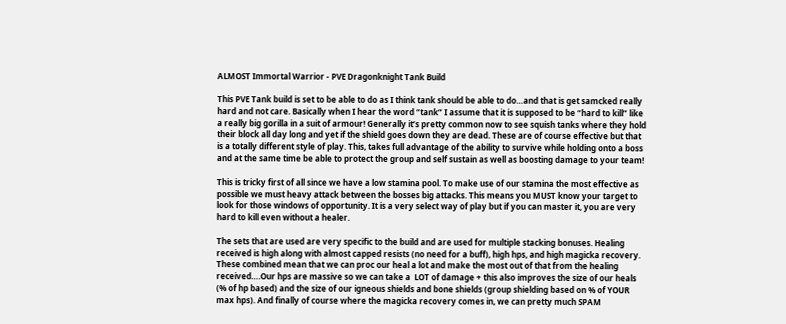ALMOST Immortal Warrior - PVE Dragonknight Tank Build

This PVE Tank build is set to be able to do as I think tank should be able to do…and that is get samcked really hard and not care. Basically when I hear the word “tank” I assume that it is supposed to be “hard to kill” like a really big gorilla in a suit of armour! Generally it’s pretty common now to see squish tanks where they hold their block all day long and yet if the shield goes down they are dead. These are of course effective but that is a totally different style of play. This, takes full advantage of the ability to survive while holding onto a boss and at the same time be able to protect the group and self sustain as well as boosting damage to your team!

This is tricky first of all since we have a low stamina pool. To make use of our stamina the most effective as possible we must heavy attack between the bosses big attacks. This means you MUST know your target to look for those windows of opportunity. It is a very select way of play but if you can master it, you are very hard to kill even without a healer.

The sets that are used are very specific to the build and are used for multiple stacking bonuses. Healing received is high along with almost capped resists (no need for a buff), high hps, and high magicka recovery. These combined mean that we can proc our heal a lot and make the most out of that from the healing received….Our hps are massive so we can take a  LOT of damage + this also improves the size of our heals (% of hp based) and the size of our igneous shields and bone shields (group shielding based on % of YOUR max hps). And finally of course where the magicka recovery comes in, we can pretty much SPAM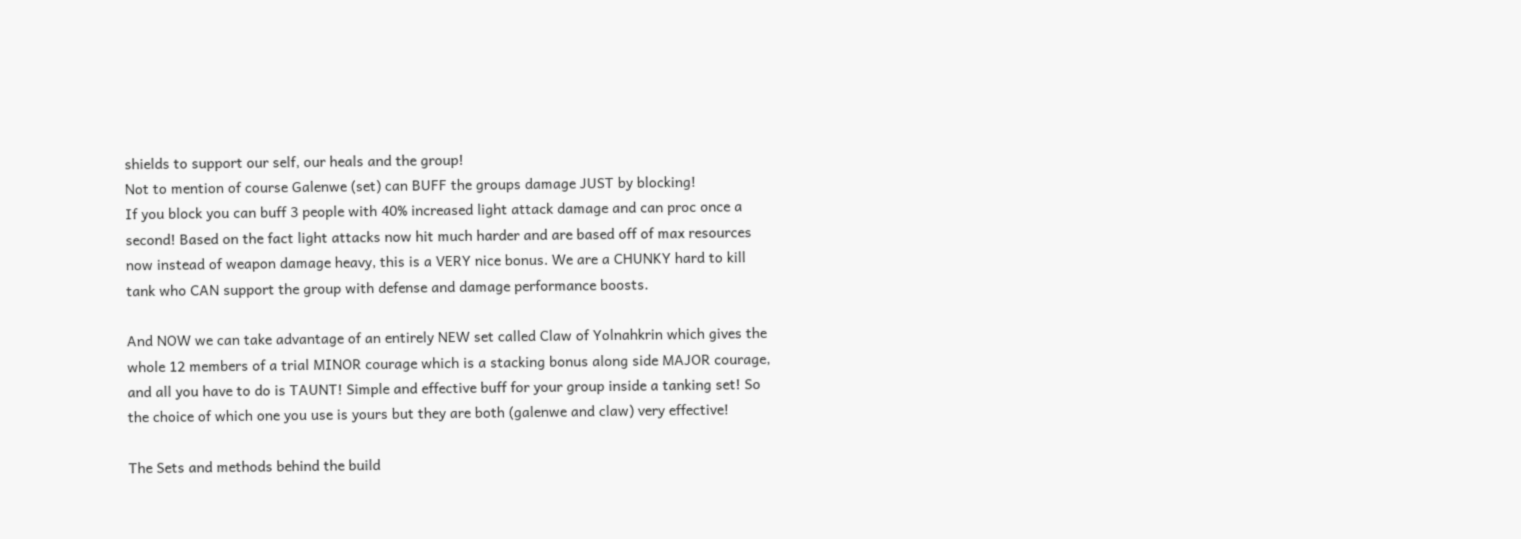shields to support our self, our heals and the group!
Not to mention of course Galenwe (set) can BUFF the groups damage JUST by blocking!
If you block you can buff 3 people with 40% increased light attack damage and can proc once a second! Based on the fact light attacks now hit much harder and are based off of max resources now instead of weapon damage heavy, this is a VERY nice bonus. We are a CHUNKY hard to kill tank who CAN support the group with defense and damage performance boosts.

And NOW we can take advantage of an entirely NEW set called Claw of Yolnahkrin which gives the whole 12 members of a trial MINOR courage which is a stacking bonus along side MAJOR courage, and all you have to do is TAUNT! Simple and effective buff for your group inside a tanking set! So the choice of which one you use is yours but they are both (galenwe and claw) very effective!

The Sets and methods behind the build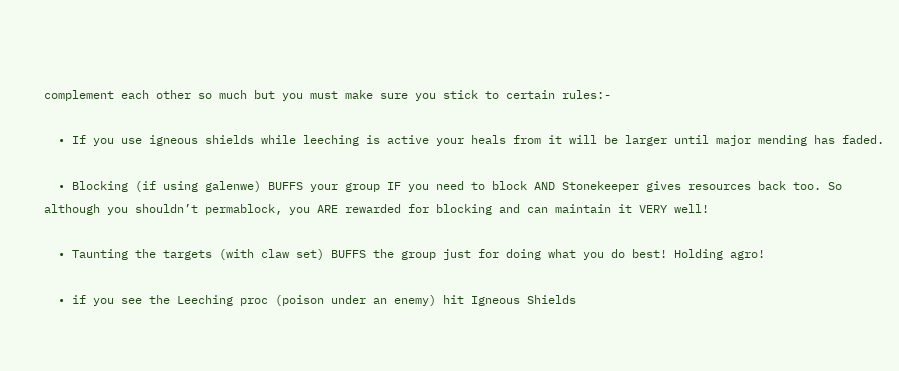complement each other so much but you must make sure you stick to certain rules:-

  • If you use igneous shields while leeching is active your heals from it will be larger until major mending has faded.

  • Blocking (if using galenwe) BUFFS your group IF you need to block AND Stonekeeper gives resources back too. So although you shouldn’t permablock, you ARE rewarded for blocking and can maintain it VERY well!

  • Taunting the targets (with claw set) BUFFS the group just for doing what you do best! Holding agro!

  • if you see the Leeching proc (poison under an enemy) hit Igneous Shields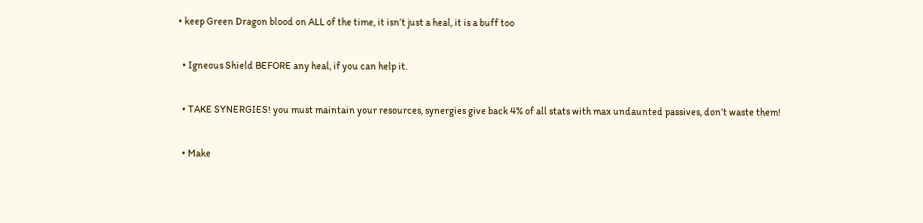• keep Green Dragon blood on ALL of the time, it isn’t just a heal, it is a buff too

  • Igneous Shield BEFORE any heal, if you can help it.

  • TAKE SYNERGIES! you must maintain your resources, synergies give back 4% of all stats with max undaunted passives, don’t waste them!

  • Make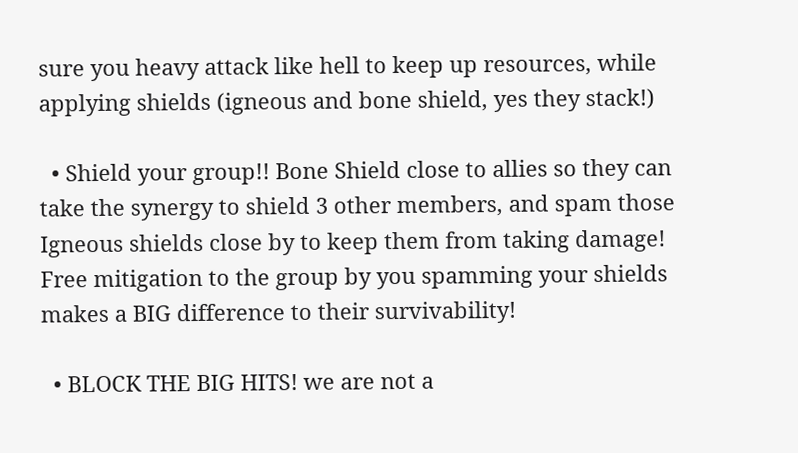sure you heavy attack like hell to keep up resources, while applying shields (igneous and bone shield, yes they stack!)

  • Shield your group!! Bone Shield close to allies so they can take the synergy to shield 3 other members, and spam those Igneous shields close by to keep them from taking damage! Free mitigation to the group by you spamming your shields makes a BIG difference to their survivability!

  • BLOCK THE BIG HITS! we are not a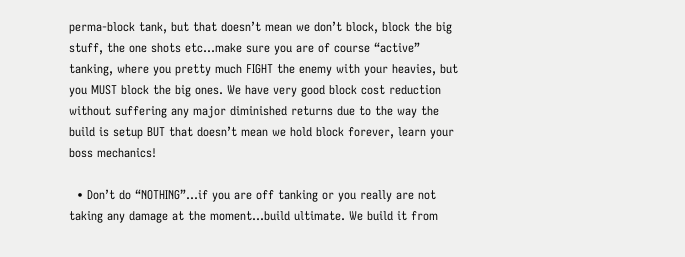perma-block tank, but that doesn’t mean we don’t block, block the big stuff, the one shots etc…make sure you are of course “active” tanking, where you pretty much FIGHT the enemy with your heavies, but you MUST block the big ones. We have very good block cost reduction without suffering any major diminished returns due to the way the build is setup BUT that doesn’t mean we hold block forever, learn your boss mechanics!

  • Don’t do “NOTHING”…if you are off tanking or you really are not taking any damage at the moment…build ultimate. We build it from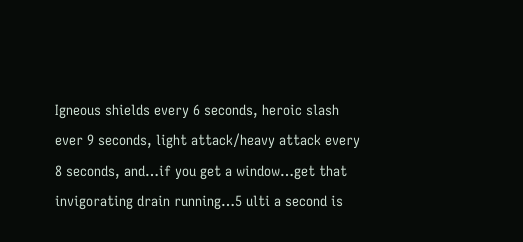Igneous shields every 6 seconds, heroic slash ever 9 seconds, light attack/heavy attack every 8 seconds, and…if you get a window…get that invigorating drain running…5 ulti a second is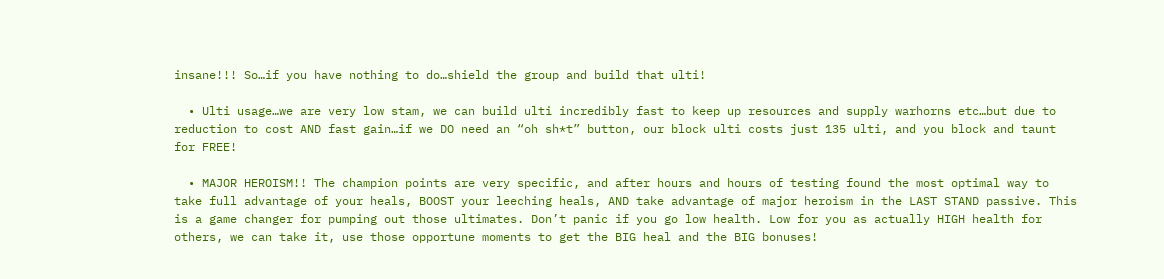insane!!! So…if you have nothing to do…shield the group and build that ulti!

  • Ulti usage…we are very low stam, we can build ulti incredibly fast to keep up resources and supply warhorns etc…but due to reduction to cost AND fast gain…if we DO need an “oh sh*t” button, our block ulti costs just 135 ulti, and you block and taunt for FREE!

  • MAJOR HEROISM!! The champion points are very specific, and after hours and hours of testing found the most optimal way to take full advantage of your heals, BOOST your leeching heals, AND take advantage of major heroism in the LAST STAND passive. This is a game changer for pumping out those ultimates. Don’t panic if you go low health. Low for you as actually HIGH health for others, we can take it, use those opportune moments to get the BIG heal and the BIG bonuses!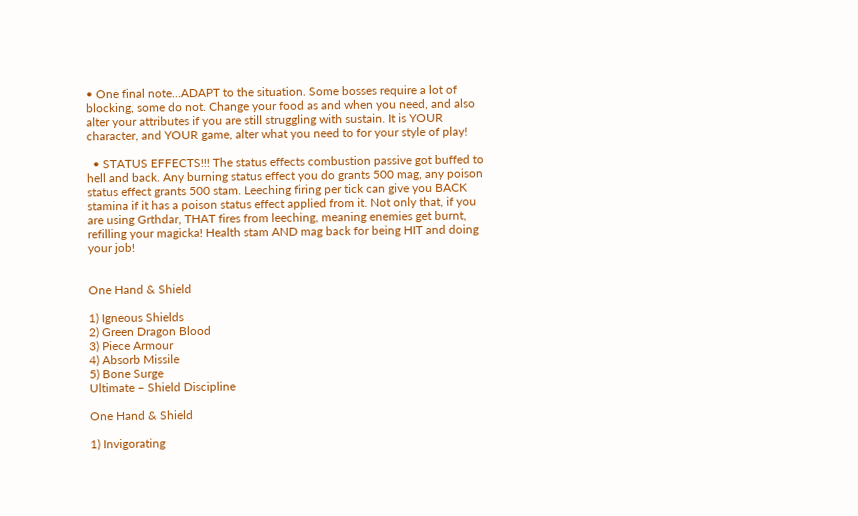• One final note…ADAPT to the situation. Some bosses require a lot of blocking, some do not. Change your food as and when you need, and also alter your attributes if you are still struggling with sustain. It is YOUR character, and YOUR game, alter what you need to for your style of play!

  • STATUS EFFECTS!!! The status effects combustion passive got buffed to hell and back. Any burning status effect you do grants 500 mag, any poison status effect grants 500 stam. Leeching firing per tick can give you BACK stamina if it has a poison status effect applied from it. Not only that, if you are using Grthdar, THAT fires from leeching, meaning enemies get burnt, refilling your magicka! Health stam AND mag back for being HIT and doing your job!


One Hand & Shield

1) Igneous Shields
2) Green Dragon Blood
3) Piece Armour
4) Absorb Missile
5) Bone Surge
Ultimate – Shield Discipline

One Hand & Shield

1) Invigorating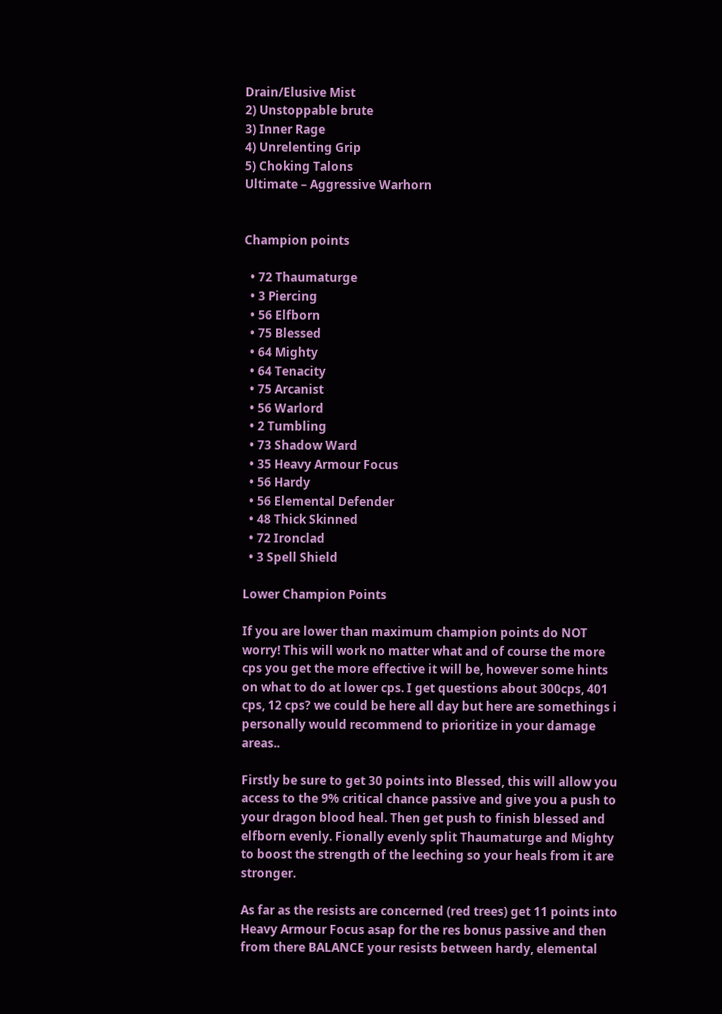Drain/Elusive Mist
2) Unstoppable brute
3) Inner Rage
4) Unrelenting Grip
5) Choking Talons
Ultimate – Aggressive Warhorn


Champion points

  • 72 Thaumaturge
  • 3 Piercing
  • 56 Elfborn
  • 75 Blessed
  • 64 Mighty
  • 64 Tenacity
  • 75 Arcanist
  • 56 Warlord
  • 2 Tumbling
  • 73 Shadow Ward
  • 35 Heavy Armour Focus
  • 56 Hardy
  • 56 Elemental Defender
  • 48 Thick Skinned
  • 72 Ironclad
  • 3 Spell Shield

Lower Champion Points

If you are lower than maximum champion points do NOT worry! This will work no matter what and of course the more cps you get the more effective it will be, however some hints on what to do at lower cps. I get questions about 300cps, 401 cps, 12 cps? we could be here all day but here are somethings i personally would recommend to prioritize in your damage areas..

Firstly be sure to get 30 points into Blessed, this will allow you access to the 9% critical chance passive and give you a push to your dragon blood heal. Then get push to finish blessed and elfborn evenly. Fionally evenly split Thaumaturge and Mighty to boost the strength of the leeching so your heals from it are stronger.

As far as the resists are concerned (red trees) get 11 points into Heavy Armour Focus asap for the res bonus passive and then from there BALANCE your resists between hardy, elemental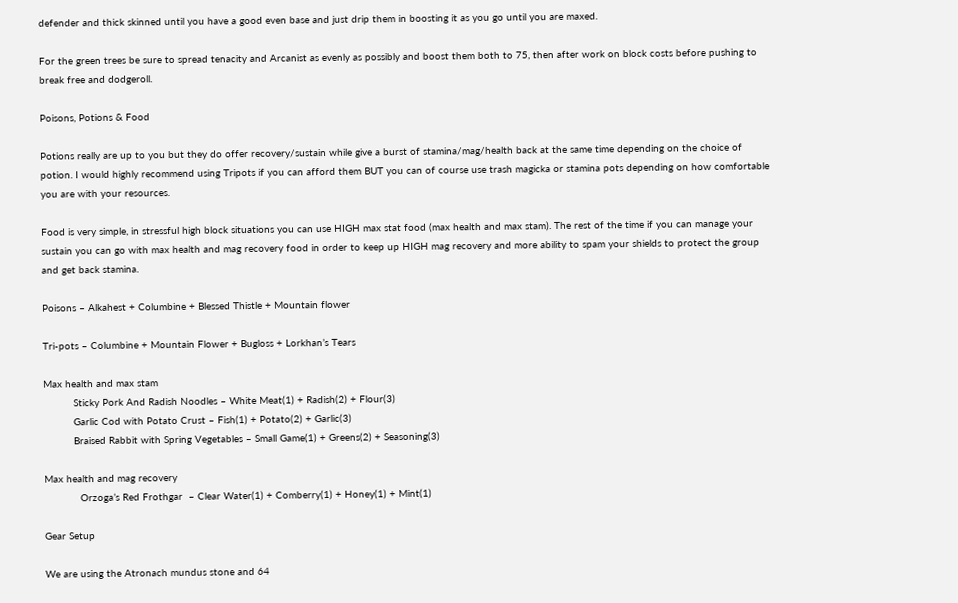defender and thick skinned until you have a good even base and just drip them in boosting it as you go until you are maxed.

For the green trees be sure to spread tenacity and Arcanist as evenly as possibly and boost them both to 75, then after work on block costs before pushing to break free and dodgeroll.

Poisons, Potions & Food

Potions really are up to you but they do offer recovery/sustain while give a burst of stamina/mag/health back at the same time depending on the choice of potion. I would highly recommend using Tripots if you can afford them BUT you can of course use trash magicka or stamina pots depending on how comfortable you are with your resources.

Food is very simple, in stressful high block situations you can use HIGH max stat food (max health and max stam). The rest of the time if you can manage your sustain you can go with max health and mag recovery food in order to keep up HIGH mag recovery and more ability to spam your shields to protect the group and get back stamina.

Poisons – Alkahest + Columbine + Blessed Thistle + Mountain flower

Tri-pots – Columbine + Mountain Flower + Bugloss + Lorkhan’s Tears

Max health and max stam
          Sticky Pork And Radish Noodles – White Meat(1) + Radish(2) + Flour(3)
          Garlic Cod with Potato Crust – Fish(1) + Potato(2) + Garlic(3)
          Braised Rabbit with Spring Vegetables – Small Game(1) + Greens(2) + Seasoning(3)

Max health and mag recovery
            Orzoga’s Red Frothgar  – Clear Water(1) + Comberry(1) + Honey(1) + Mint(1)

Gear Setup

We are using the Atronach mundus stone and 64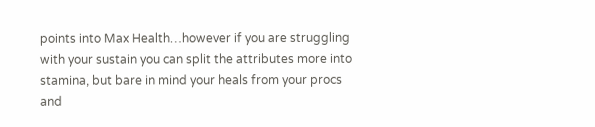points into Max Health…however if you are struggling with your sustain you can split the attributes more into stamina, but bare in mind your heals from your procs and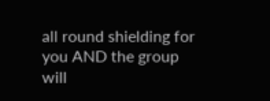all round shielding for you AND the group will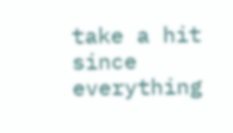take a hit since everything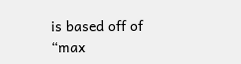is based off of “max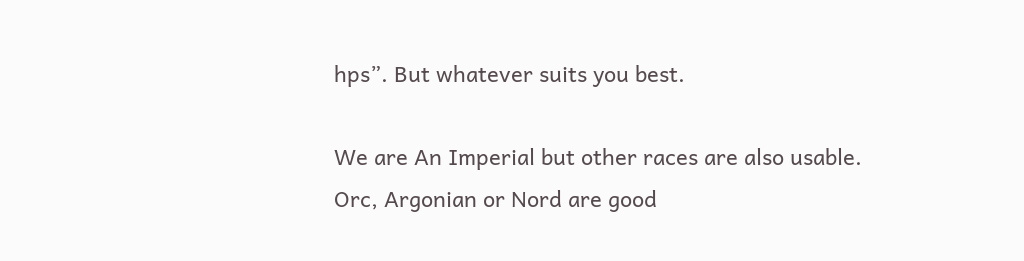hps”. But whatever suits you best.

We are An Imperial but other races are also usable.
Orc, Argonian or Nord are good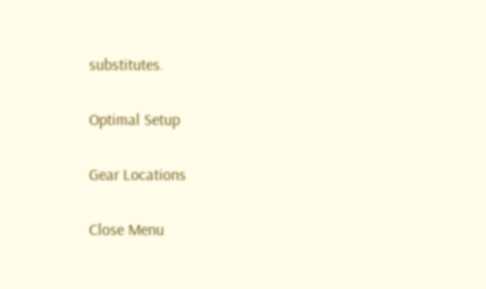substitutes.

Optimal Setup

Gear Locations

Close Menu